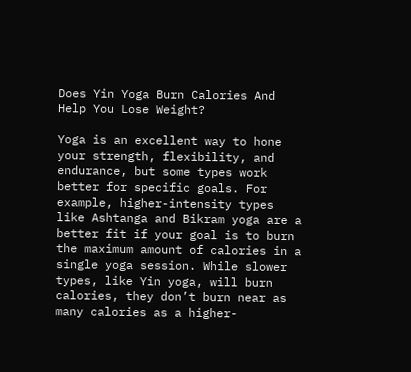Does Yin Yoga Burn Calories And Help You Lose Weight?

Yoga is an excellent way to hone your strength, flexibility, and endurance, but some types work better for specific goals. For example, higher-intensity types like Ashtanga and Bikram yoga are a better fit if your goal is to burn the maximum amount of calories in a single yoga session. While slower types, like Yin yoga, will burn calories, they don’t burn near as many calories as a higher-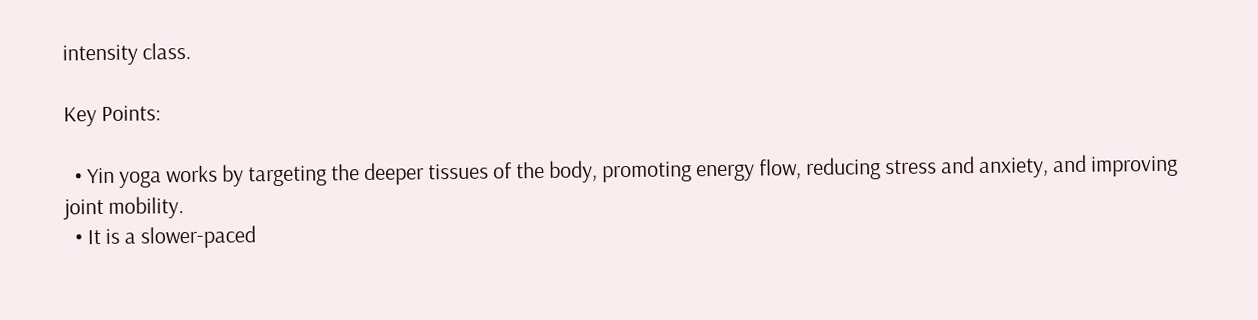intensity class.

Key Points:

  • Yin yoga works by targeting the deeper tissues of the body, promoting energy flow, reducing stress and anxiety, and improving joint mobility.
  • It is a slower-paced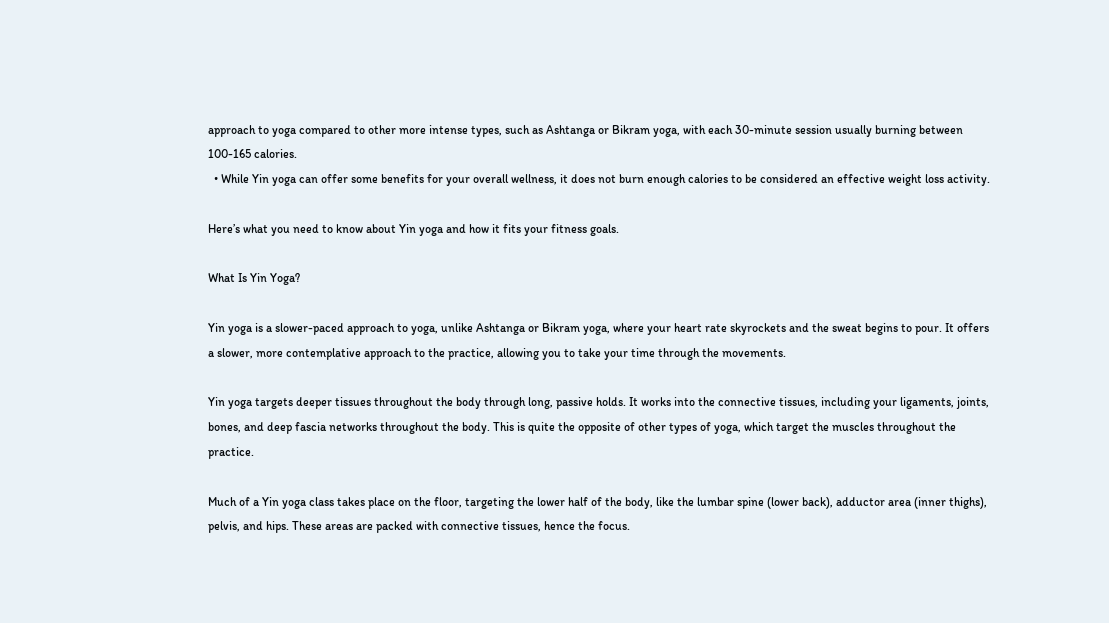approach to yoga compared to other more intense types, such as Ashtanga or Bikram yoga, with each 30-minute session usually burning between 100-165 calories.
  • While Yin yoga can offer some benefits for your overall wellness, it does not burn enough calories to be considered an effective weight loss activity.

Here’s what you need to know about Yin yoga and how it fits your fitness goals.

What Is Yin Yoga?

Yin yoga is a slower-paced approach to yoga, unlike Ashtanga or Bikram yoga, where your heart rate skyrockets and the sweat begins to pour. It offers a slower, more contemplative approach to the practice, allowing you to take your time through the movements.

Yin yoga targets deeper tissues throughout the body through long, passive holds. It works into the connective tissues, including your ligaments, joints, bones, and deep fascia networks throughout the body. This is quite the opposite of other types of yoga, which target the muscles throughout the practice.

Much of a Yin yoga class takes place on the floor, targeting the lower half of the body, like the lumbar spine (lower back), adductor area (inner thighs), pelvis, and hips. These areas are packed with connective tissues, hence the focus.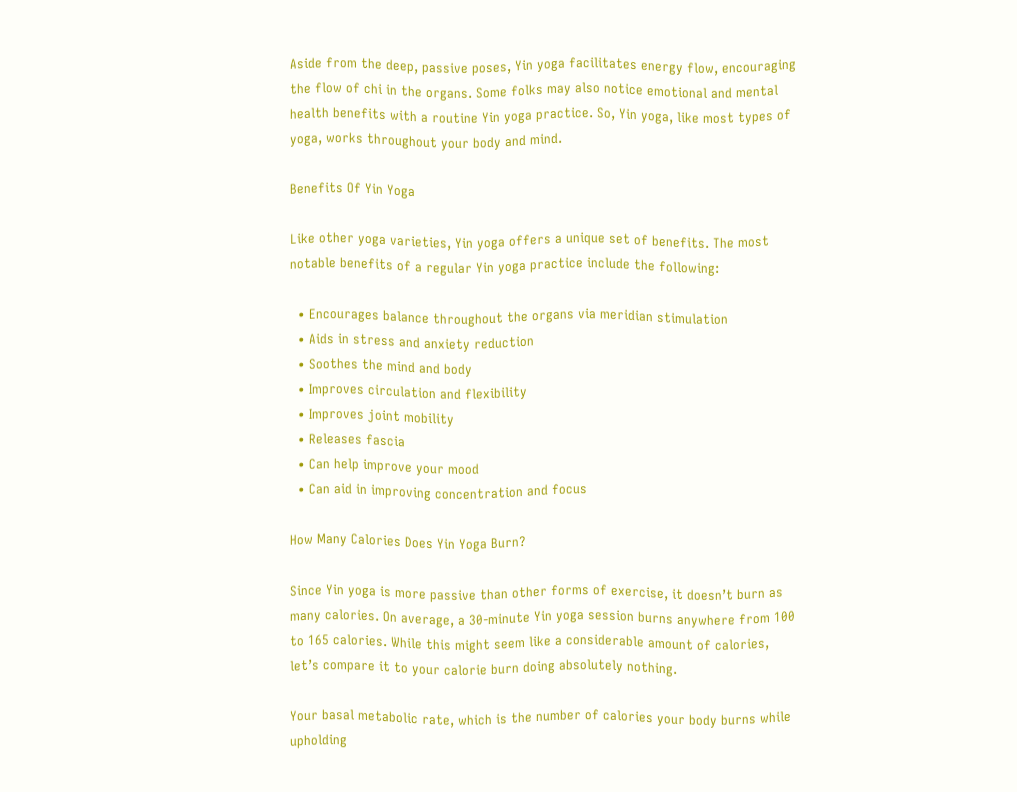Aside from the deep, passive poses, Yin yoga facilitates energy flow, encouraging the flow of chi in the organs. Some folks may also notice emotional and mental health benefits with a routine Yin yoga practice. So, Yin yoga, like most types of yoga, works throughout your body and mind.

Benefits Of Yin Yoga

Like other yoga varieties, Yin yoga offers a unique set of benefits. The most notable benefits of a regular Yin yoga practice include the following:

  • Encourages balance throughout the organs via meridian stimulation
  • Aids in stress and anxiety reduction
  • Soothes the mind and body
  • Improves circulation and flexibility
  • Improves joint mobility
  • Releases fascia
  • Can help improve your mood
  • Can aid in improving concentration and focus

How Many Calories Does Yin Yoga Burn?

Since Yin yoga is more passive than other forms of exercise, it doesn’t burn as many calories. On average, a 30-minute Yin yoga session burns anywhere from 100 to 165 calories. While this might seem like a considerable amount of calories, let’s compare it to your calorie burn doing absolutely nothing.

Your basal metabolic rate, which is the number of calories your body burns while upholding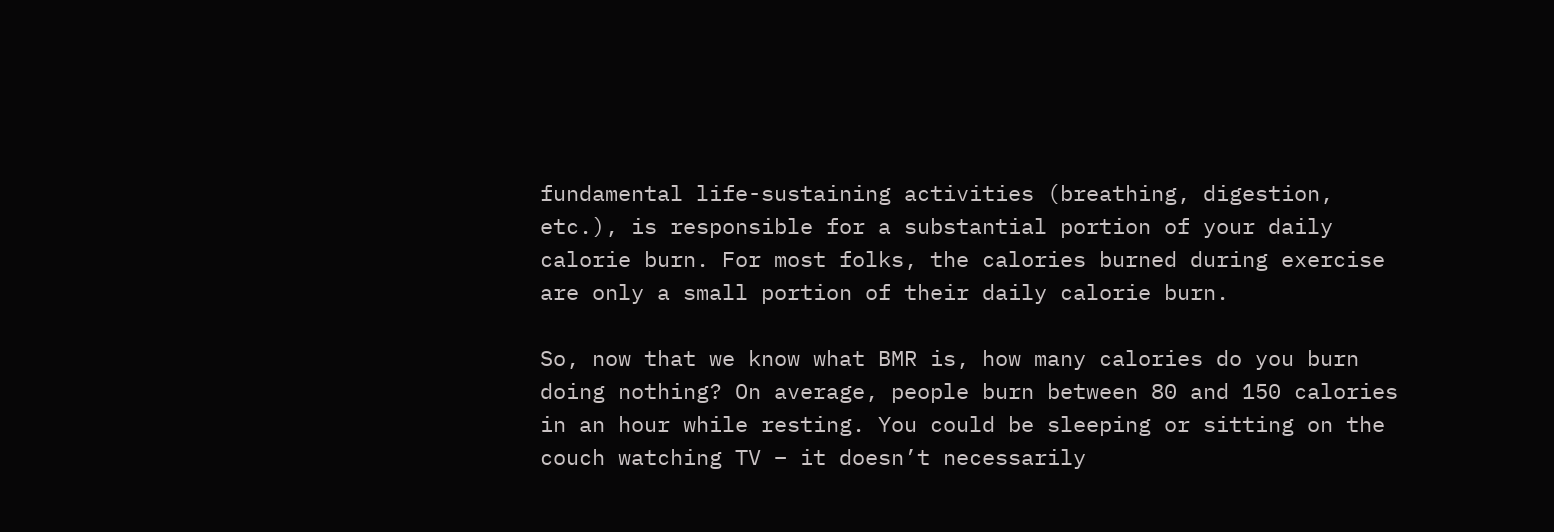fundamental life-sustaining activities (breathing, digestion, etc.), is responsible for a substantial portion of your daily calorie burn. For most folks, the calories burned during exercise are only a small portion of their daily calorie burn.

So, now that we know what BMR is, how many calories do you burn doing nothing? On average, people burn between 80 and 150 calories in an hour while resting. You could be sleeping or sitting on the couch watching TV – it doesn’t necessarily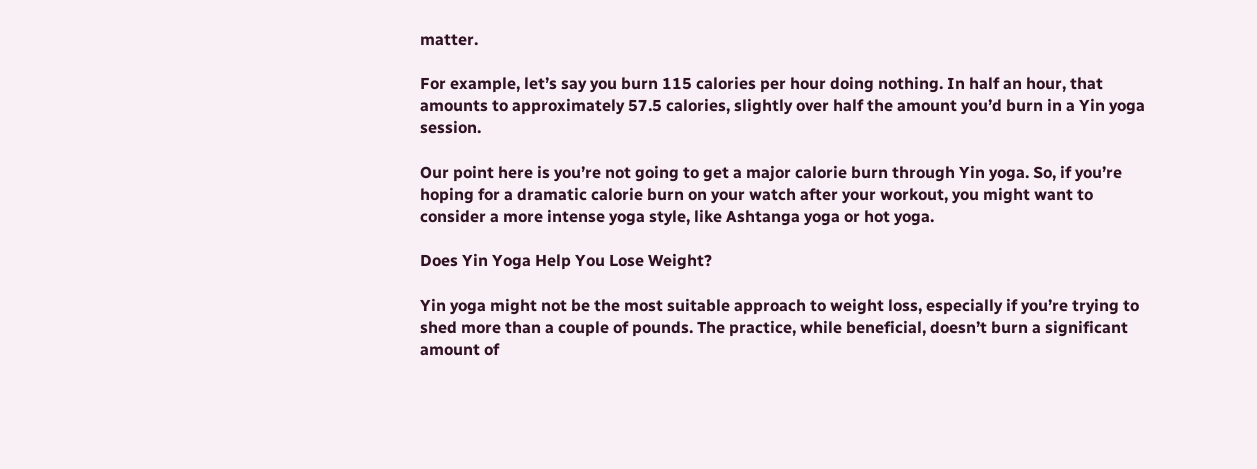matter.

For example, let’s say you burn 115 calories per hour doing nothing. In half an hour, that amounts to approximately 57.5 calories, slightly over half the amount you’d burn in a Yin yoga session.

Our point here is you’re not going to get a major calorie burn through Yin yoga. So, if you’re hoping for a dramatic calorie burn on your watch after your workout, you might want to consider a more intense yoga style, like Ashtanga yoga or hot yoga.

Does Yin Yoga Help You Lose Weight?

Yin yoga might not be the most suitable approach to weight loss, especially if you’re trying to shed more than a couple of pounds. The practice, while beneficial, doesn’t burn a significant amount of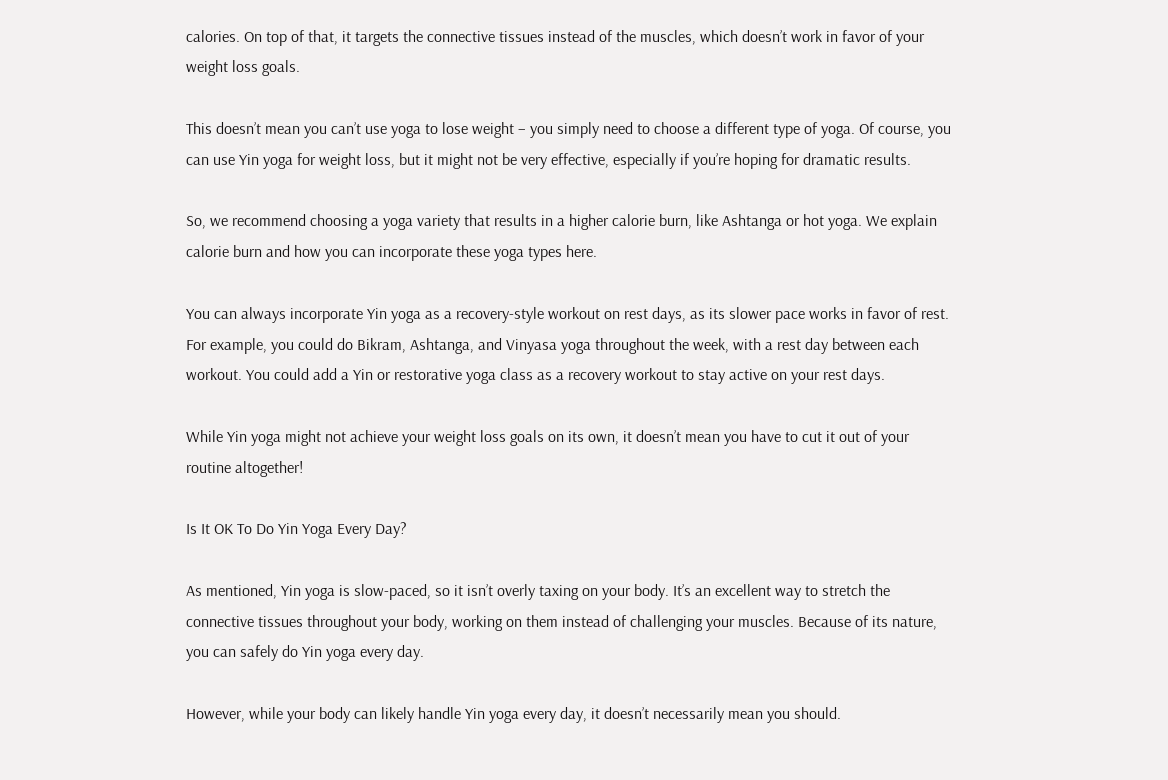calories. On top of that, it targets the connective tissues instead of the muscles, which doesn’t work in favor of your weight loss goals.

This doesn’t mean you can’t use yoga to lose weight – you simply need to choose a different type of yoga. Of course, you can use Yin yoga for weight loss, but it might not be very effective, especially if you’re hoping for dramatic results.

So, we recommend choosing a yoga variety that results in a higher calorie burn, like Ashtanga or hot yoga. We explain calorie burn and how you can incorporate these yoga types here.

You can always incorporate Yin yoga as a recovery-style workout on rest days, as its slower pace works in favor of rest. For example, you could do Bikram, Ashtanga, and Vinyasa yoga throughout the week, with a rest day between each workout. You could add a Yin or restorative yoga class as a recovery workout to stay active on your rest days.

While Yin yoga might not achieve your weight loss goals on its own, it doesn’t mean you have to cut it out of your routine altogether!

Is It OK To Do Yin Yoga Every Day?

As mentioned, Yin yoga is slow-paced, so it isn’t overly taxing on your body. It’s an excellent way to stretch the connective tissues throughout your body, working on them instead of challenging your muscles. Because of its nature, you can safely do Yin yoga every day.

However, while your body can likely handle Yin yoga every day, it doesn’t necessarily mean you should.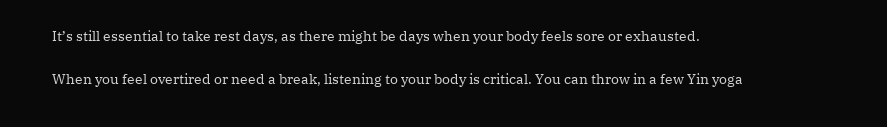It’s still essential to take rest days, as there might be days when your body feels sore or exhausted.

When you feel overtired or need a break, listening to your body is critical. You can throw in a few Yin yoga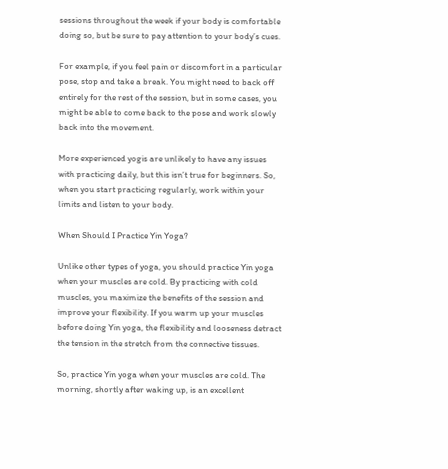sessions throughout the week if your body is comfortable doing so, but be sure to pay attention to your body’s cues.

For example, if you feel pain or discomfort in a particular pose, stop and take a break. You might need to back off entirely for the rest of the session, but in some cases, you might be able to come back to the pose and work slowly back into the movement.

More experienced yogis are unlikely to have any issues with practicing daily, but this isn’t true for beginners. So, when you start practicing regularly, work within your limits and listen to your body.

When Should I Practice Yin Yoga?

Unlike other types of yoga, you should practice Yin yoga when your muscles are cold. By practicing with cold muscles, you maximize the benefits of the session and improve your flexibility. If you warm up your muscles before doing Yin yoga, the flexibility and looseness detract the tension in the stretch from the connective tissues.

So, practice Yin yoga when your muscles are cold. The morning, shortly after waking up, is an excellent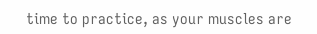time to practice, as your muscles are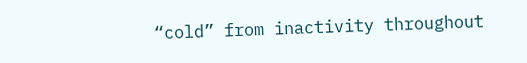“cold” from inactivity throughout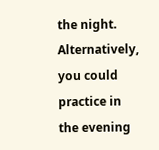the night. Alternatively, you could practice in the evening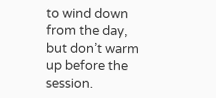to wind down from the day, but don’t warm up before the session.